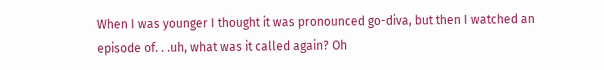When I was younger I thought it was pronounced go-diva, but then I watched an episode of. . .uh, what was it called again? Oh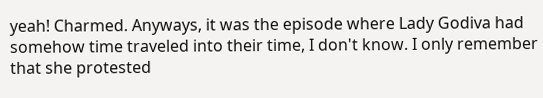yeah! Charmed. Anyways, it was the episode where Lady Godiva had somehow time traveled into their time, I don't know. I only remember that she protested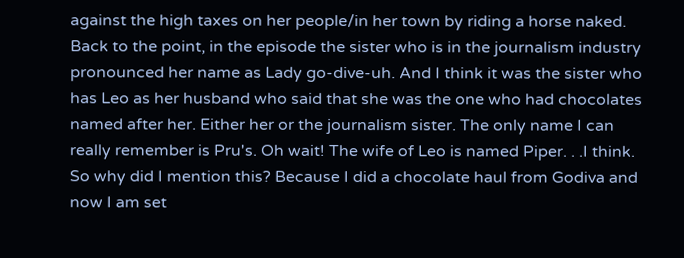against the high taxes on her people/in her town by riding a horse naked. Back to the point, in the episode the sister who is in the journalism industry pronounced her name as Lady go-dive-uh. And I think it was the sister who has Leo as her husband who said that she was the one who had chocolates named after her. Either her or the journalism sister. The only name I can really remember is Pru's. Oh wait! The wife of Leo is named Piper. . .I think.
So why did I mention this? Because I did a chocolate haul from Godiva and now I am set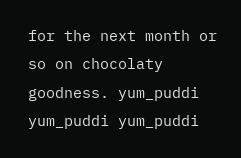for the next month or so on chocolaty goodness. yum_puddi yum_puddi yum_puddi